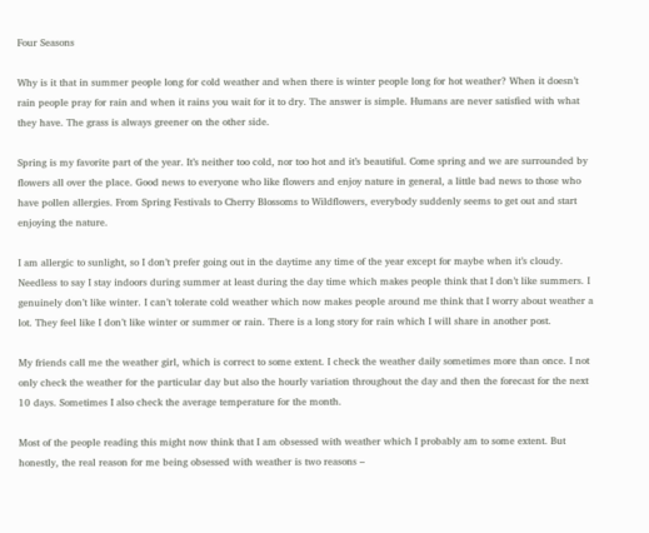Four Seasons

Why is it that in summer people long for cold weather and when there is winter people long for hot weather? When it doesn’t rain people pray for rain and when it rains you wait for it to dry. The answer is simple. Humans are never satisfied with what they have. The grass is always greener on the other side.

Spring is my favorite part of the year. It’s neither too cold, nor too hot and it’s beautiful. Come spring and we are surrounded by flowers all over the place. Good news to everyone who like flowers and enjoy nature in general, a little bad news to those who have pollen allergies. From Spring Festivals to Cherry Blossoms to Wildflowers, everybody suddenly seems to get out and start enjoying the nature.

I am allergic to sunlight, so I don’t prefer going out in the daytime any time of the year except for maybe when it’s cloudy. Needless to say I stay indoors during summer at least during the day time which makes people think that I don’t like summers. I genuinely don’t like winter. I can’t tolerate cold weather which now makes people around me think that I worry about weather a lot. They feel like I don’t like winter or summer or rain. There is a long story for rain which I will share in another post.

My friends call me the weather girl, which is correct to some extent. I check the weather daily sometimes more than once. I not only check the weather for the particular day but also the hourly variation throughout the day and then the forecast for the next 10 days. Sometimes I also check the average temperature for the month.

Most of the people reading this might now think that I am obsessed with weather which I probably am to some extent. But honestly, the real reason for me being obsessed with weather is two reasons –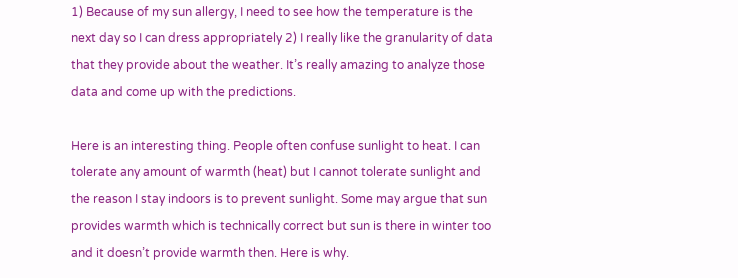1) Because of my sun allergy, I need to see how the temperature is the next day so I can dress appropriately 2) I really like the granularity of data that they provide about the weather. It’s really amazing to analyze those data and come up with the predictions.

Here is an interesting thing. People often confuse sunlight to heat. I can tolerate any amount of warmth (heat) but I cannot tolerate sunlight and the reason I stay indoors is to prevent sunlight. Some may argue that sun provides warmth which is technically correct but sun is there in winter too and it doesn’t provide warmth then. Here is why.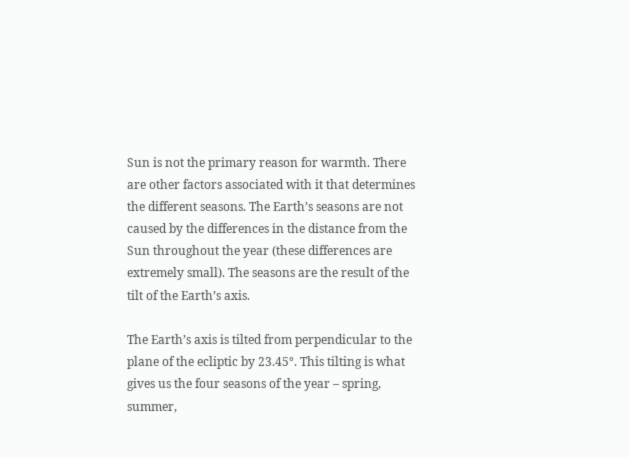Sun is not the primary reason for warmth. There are other factors associated with it that determines the different seasons. The Earth’s seasons are not caused by the differences in the distance from the Sun throughout the year (these differences are extremely small). The seasons are the result of the tilt of the Earth’s axis.

The Earth’s axis is tilted from perpendicular to the plane of the ecliptic by 23.45°. This tilting is what gives us the four seasons of the year – spring, summer,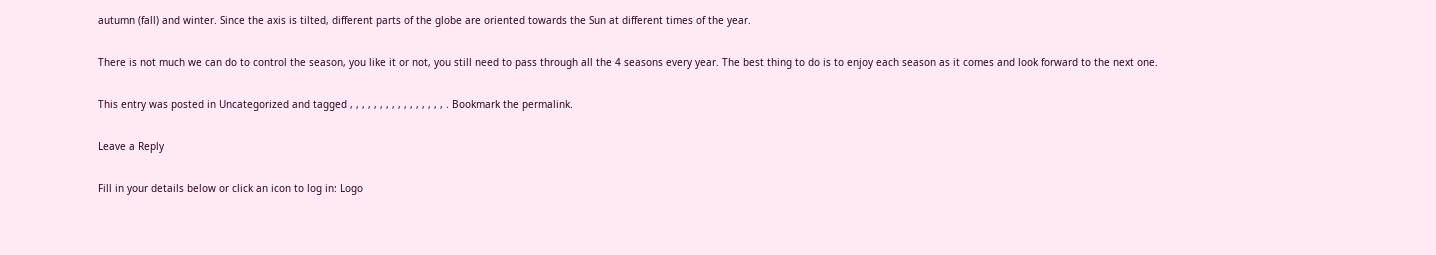autumn (fall) and winter. Since the axis is tilted, different parts of the globe are oriented towards the Sun at different times of the year.

There is not much we can do to control the season, you like it or not, you still need to pass through all the 4 seasons every year. The best thing to do is to enjoy each season as it comes and look forward to the next one.

This entry was posted in Uncategorized and tagged , , , , , , , , , , , , , , , , . Bookmark the permalink.

Leave a Reply

Fill in your details below or click an icon to log in: Logo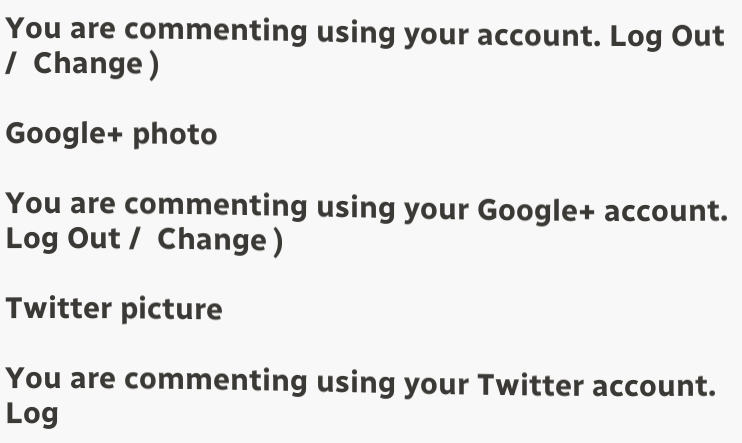You are commenting using your account. Log Out /  Change )

Google+ photo

You are commenting using your Google+ account. Log Out /  Change )

Twitter picture

You are commenting using your Twitter account. Log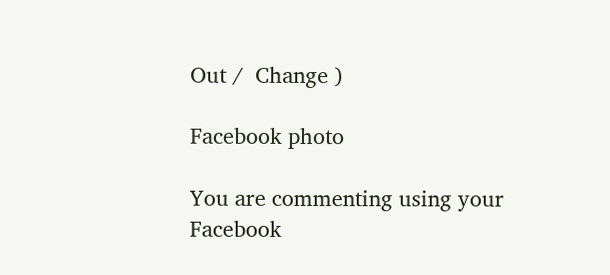Out /  Change )

Facebook photo

You are commenting using your Facebook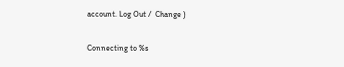account. Log Out /  Change )


Connecting to %s